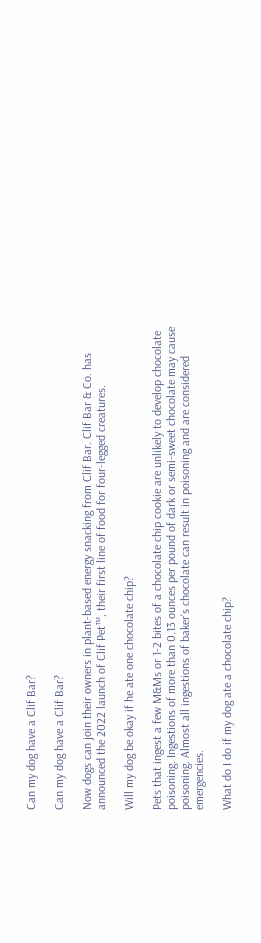Can my dog have a Clif Bar?

Can my dog have a Clif Bar?

Now dogs can join their owners in plant-based energy snacking from Clif Bar. Clif Bar & Co. has announced the 2022 launch of Clif Pet™, their first line of food for four-legged creatures.

Will my dog be okay if he ate one chocolate chip?

Pets that ingest a few M&Ms or 1-2 bites of a chocolate chip cookie are unlikely to develop chocolate poisoning. Ingestions of more than 0.13 ounces per pound of dark or semi-sweet chocolate may cause poisoning. Almost all ingestions of baker’s chocolate can result in poisoning and are considered emergencies.

What do I do if my dog ate a chocolate chip?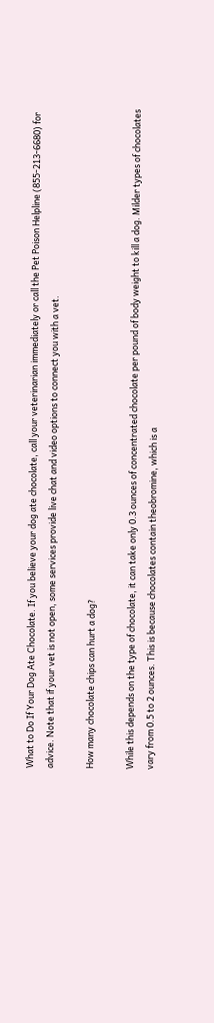What to Do If Your Dog Ate Chocolate. If you believe your dog ate chocolate, call your veterinarian immediately or call the Pet Poison Helpline (855-213-6680) for advice. Note that if your vet is not open, some services provide live chat and video options to connect you with a vet.

How many chocolate chips can hurt a dog?

While this depends on the type of chocolate, it can take only 0.3 ounces of concentrated chocolate per pound of body weight to kill a dog. Milder types of chocolates vary from 0.5 to 2 ounces. This is because chocolates contain theobromine, which is a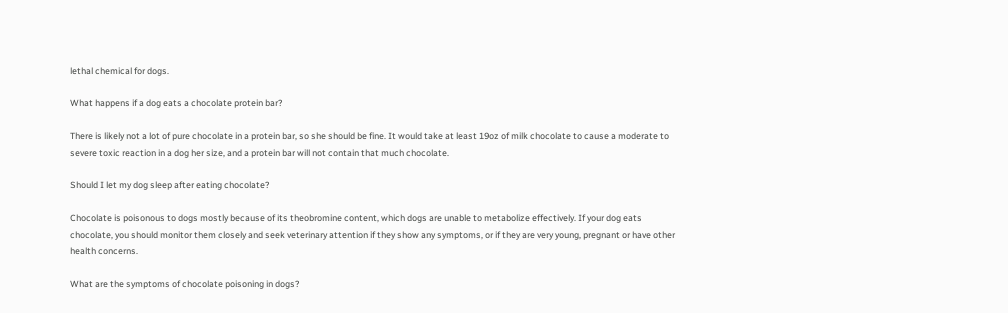lethal chemical for dogs.

What happens if a dog eats a chocolate protein bar?

There is likely not a lot of pure chocolate in a protein bar, so she should be fine. It would take at least 19oz of milk chocolate to cause a moderate to severe toxic reaction in a dog her size, and a protein bar will not contain that much chocolate.

Should I let my dog sleep after eating chocolate?

Chocolate is poisonous to dogs mostly because of its theobromine content, which dogs are unable to metabolize effectively. If your dog eats chocolate, you should monitor them closely and seek veterinary attention if they show any symptoms, or if they are very young, pregnant or have other health concerns.

What are the symptoms of chocolate poisoning in dogs?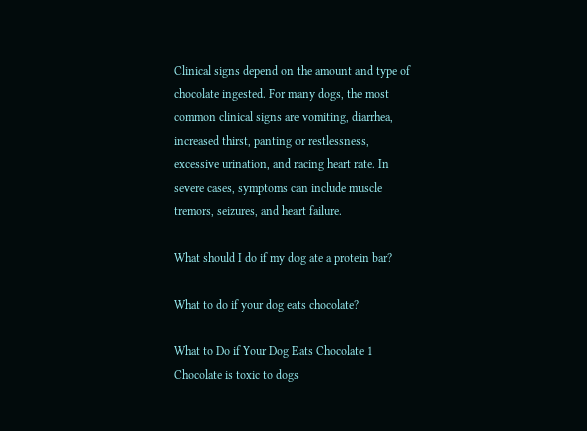Clinical signs depend on the amount and type of chocolate ingested. For many dogs, the most common clinical signs are vomiting, diarrhea, increased thirst, panting or restlessness, excessive urination, and racing heart rate. In severe cases, symptoms can include muscle tremors, seizures, and heart failure.

What should I do if my dog ate a protein bar?

What to do if your dog eats chocolate?

What to Do if Your Dog Eats Chocolate 1 Chocolate is toxic to dogs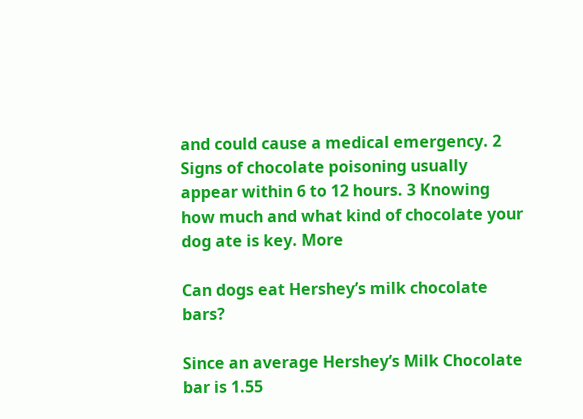and could cause a medical emergency. 2 Signs of chocolate poisoning usually appear within 6 to 12 hours. 3 Knowing how much and what kind of chocolate your dog ate is key. More

Can dogs eat Hershey’s milk chocolate bars?

Since an average Hershey’s Milk Chocolate bar is 1.55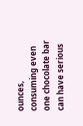ounces, consuming even one chocolate bar can have serious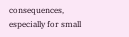consequences, especially for small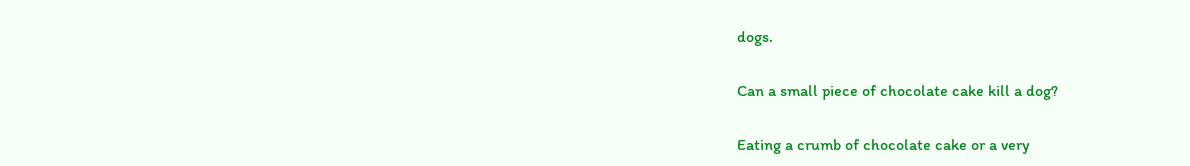dogs.

Can a small piece of chocolate cake kill a dog?

Eating a crumb of chocolate cake or a very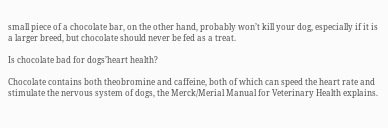small piece of a chocolate bar, on the other hand, probably won’t kill your dog, especially if it is a larger breed, but chocolate should never be fed as a treat.

Is chocolate bad for dogs’heart health?

Chocolate contains both theobromine and caffeine, both of which can speed the heart rate and stimulate the nervous system of dogs, the Merck/Merial Manual for Veterinary Health explains.